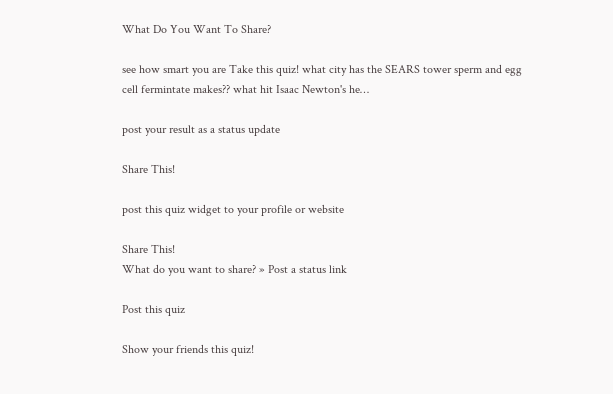What Do You Want To Share?

see how smart you are Take this quiz! what city has the SEARS tower sperm and egg cell fermintate makes?? what hit Isaac Newton's he…

post your result as a status update

Share This!

post this quiz widget to your profile or website

Share This!
What do you want to share? » Post a status link

Post this quiz

Show your friends this quiz!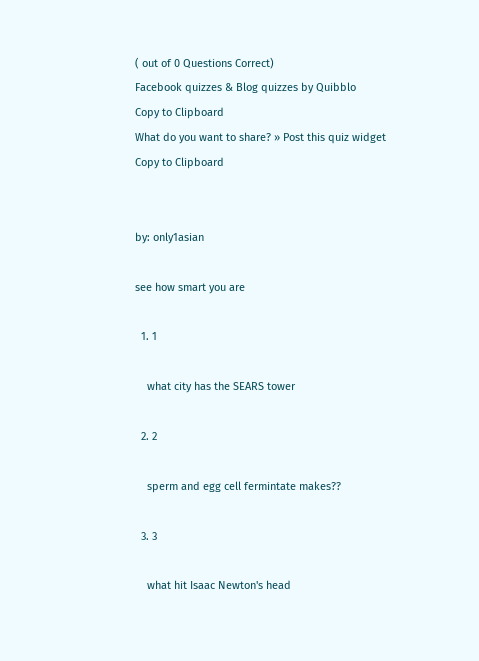( out of 0 Questions Correct)
Facebook quizzes & Blog quizzes by Quibblo
Copy to Clipboard
What do you want to share? » Post this quiz widget
Copy to Clipboard


by: only1asian

see how smart you are

  1. 1

    what city has the SEARS tower

  2. 2

    sperm and egg cell fermintate makes??

  3. 3

    what hit Isaac Newton's head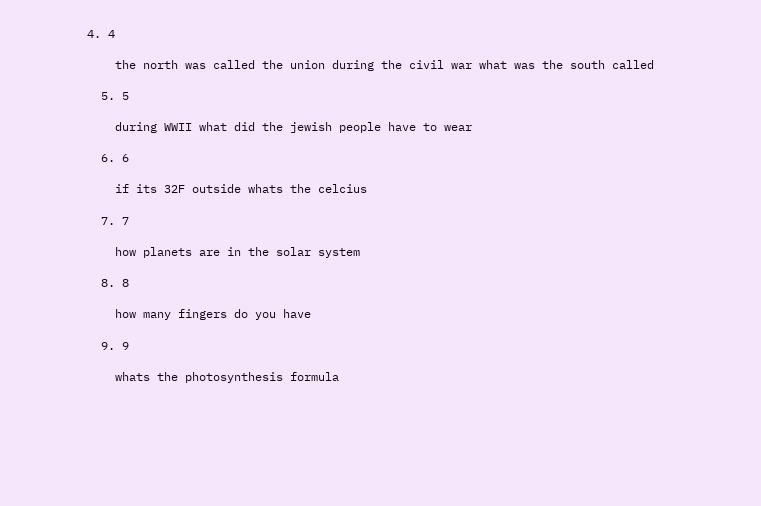4. 4

    the north was called the union during the civil war what was the south called

  5. 5

    during WWII what did the jewish people have to wear

  6. 6

    if its 32F outside whats the celcius

  7. 7

    how planets are in the solar system

  8. 8

    how many fingers do you have

  9. 9

    whats the photosynthesis formula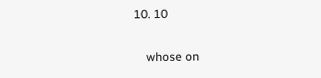10. 10

    whose on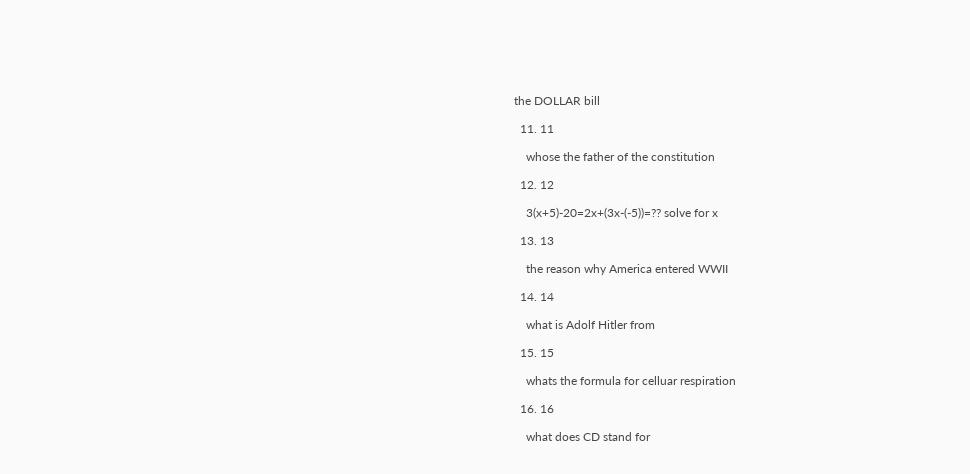the DOLLAR bill

  11. 11

    whose the father of the constitution

  12. 12

    3(x+5)-20=2x+(3x-(-5))=?? solve for x

  13. 13

    the reason why America entered WWII

  14. 14

    what is Adolf Hitler from

  15. 15

    whats the formula for celluar respiration

  16. 16

    what does CD stand for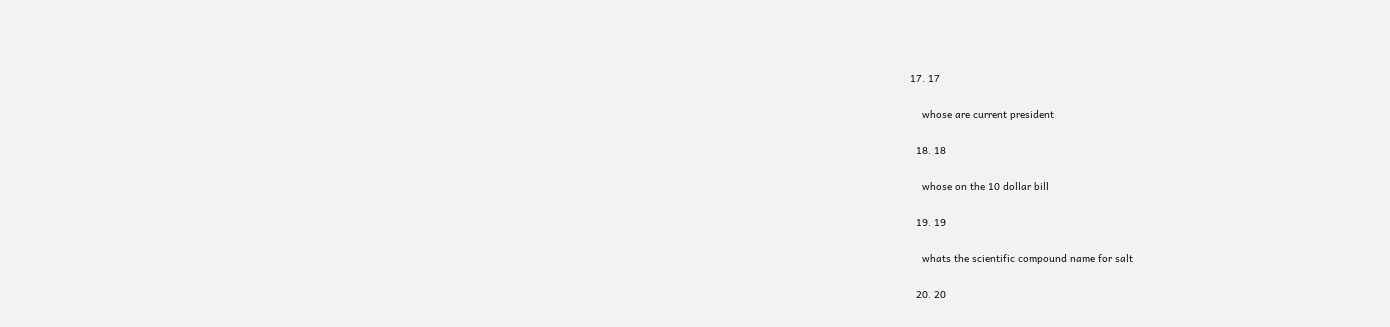17. 17

    whose are current president

  18. 18

    whose on the 10 dollar bill

  19. 19

    whats the scientific compound name for salt

  20. 20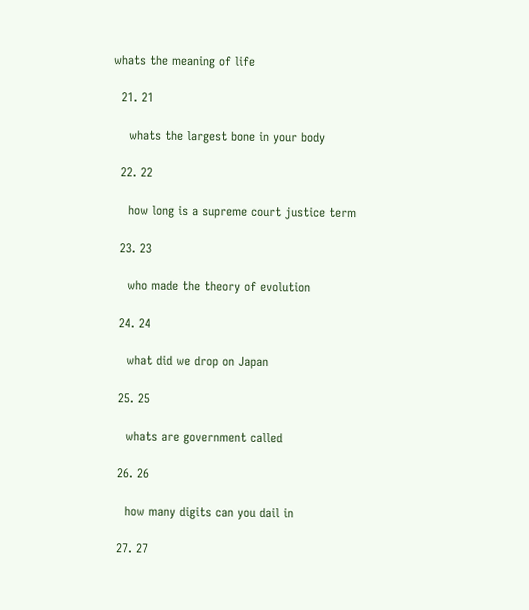whats the meaning of life

  21. 21

    whats the largest bone in your body

  22. 22

    how long is a supreme court justice term

  23. 23

    who made the theory of evolution

  24. 24

    what did we drop on Japan

  25. 25

    whats are government called

  26. 26

    how many digits can you dail in

  27. 27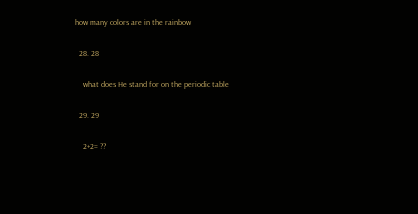how many colors are in the rainbow

  28. 28

    what does He stand for on the periodic table

  29. 29

    2+2= ??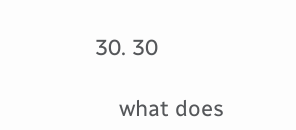30. 30

    what does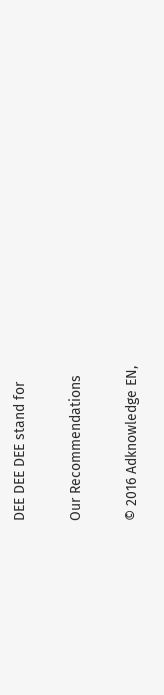DEE DEE DEE stand for

Our Recommendations

© 2016 Adknowledge EN,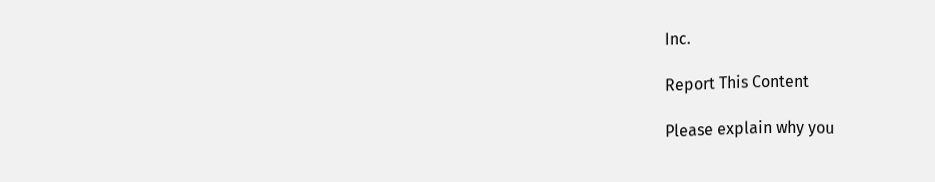Inc.

Report This Content

Please explain why you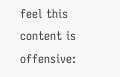feel this content is offensive: